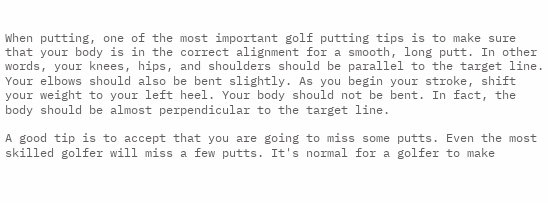When putting, one of the most important golf putting tips is to make sure that your body is in the correct alignment for a smooth, long putt. In other words, your knees, hips, and shoulders should be parallel to the target line. Your elbows should also be bent slightly. As you begin your stroke, shift your weight to your left heel. Your body should not be bent. In fact, the body should be almost perpendicular to the target line.

A good tip is to accept that you are going to miss some putts. Even the most skilled golfer will miss a few putts. It's normal for a golfer to make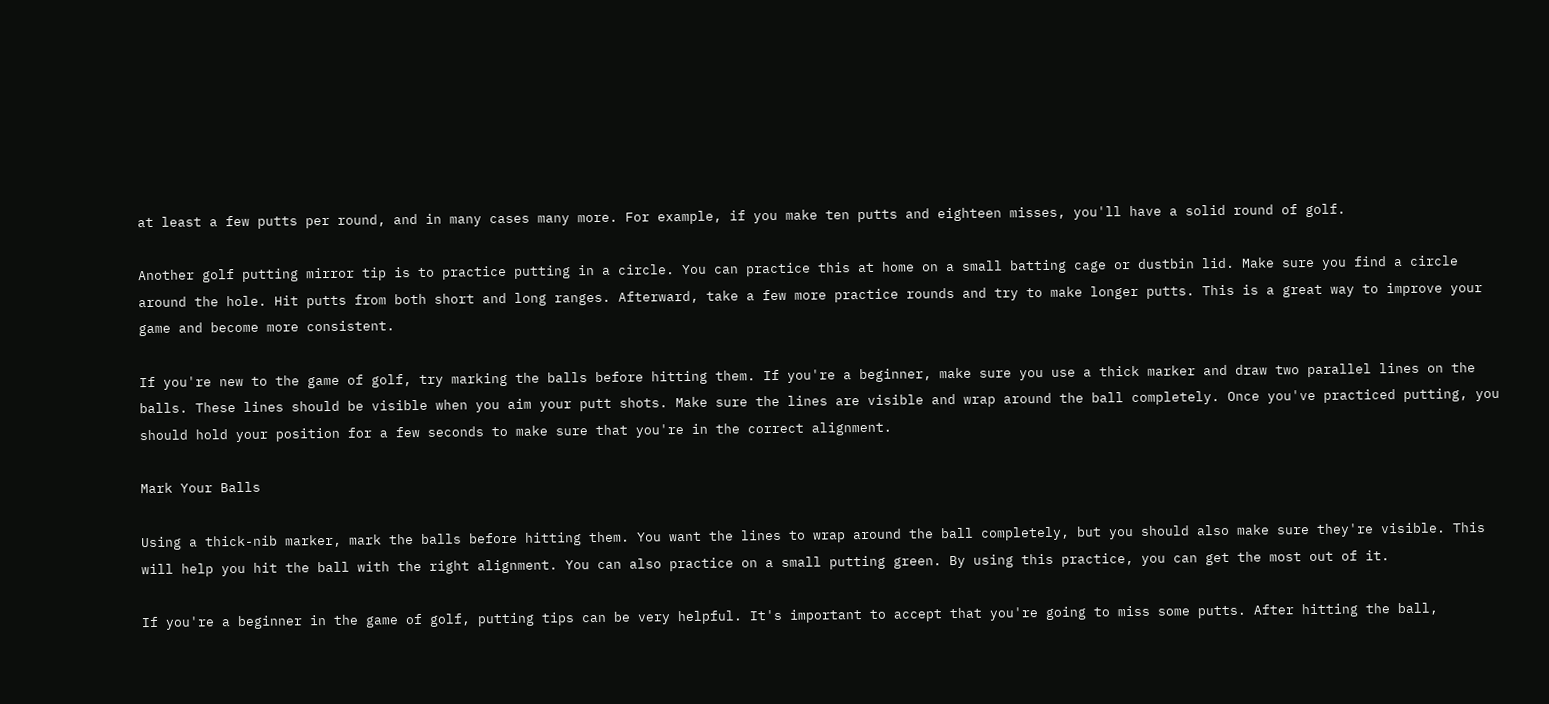at least a few putts per round, and in many cases many more. For example, if you make ten putts and eighteen misses, you'll have a solid round of golf.

Another golf putting mirror tip is to practice putting in a circle. You can practice this at home on a small batting cage or dustbin lid. Make sure you find a circle around the hole. Hit putts from both short and long ranges. Afterward, take a few more practice rounds and try to make longer putts. This is a great way to improve your game and become more consistent.

If you're new to the game of golf, try marking the balls before hitting them. If you're a beginner, make sure you use a thick marker and draw two parallel lines on the balls. These lines should be visible when you aim your putt shots. Make sure the lines are visible and wrap around the ball completely. Once you've practiced putting, you should hold your position for a few seconds to make sure that you're in the correct alignment.

Mark Your Balls

Using a thick-nib marker, mark the balls before hitting them. You want the lines to wrap around the ball completely, but you should also make sure they're visible. This will help you hit the ball with the right alignment. You can also practice on a small putting green. By using this practice, you can get the most out of it.

If you're a beginner in the game of golf, putting tips can be very helpful. It's important to accept that you're going to miss some putts. After hitting the ball,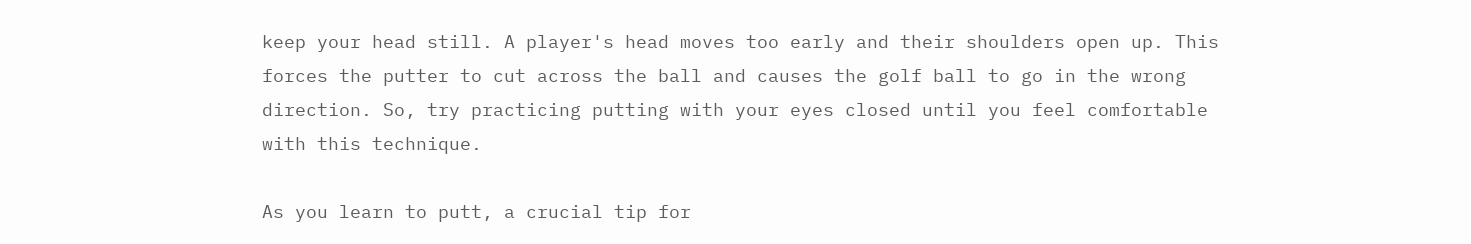keep your head still. A player's head moves too early and their shoulders open up. This forces the putter to cut across the ball and causes the golf ball to go in the wrong direction. So, try practicing putting with your eyes closed until you feel comfortable with this technique.

As you learn to putt, a crucial tip for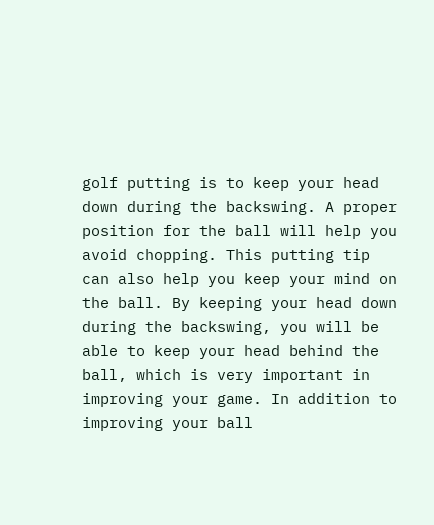golf putting is to keep your head down during the backswing. A proper position for the ball will help you avoid chopping. This putting tip can also help you keep your mind on the ball. By keeping your head down during the backswing, you will be able to keep your head behind the ball, which is very important in improving your game. In addition to improving your ball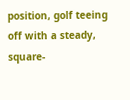position, golf teeing off with a steady, square-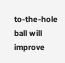to-the-hole ball will improve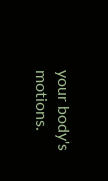your body's motions.